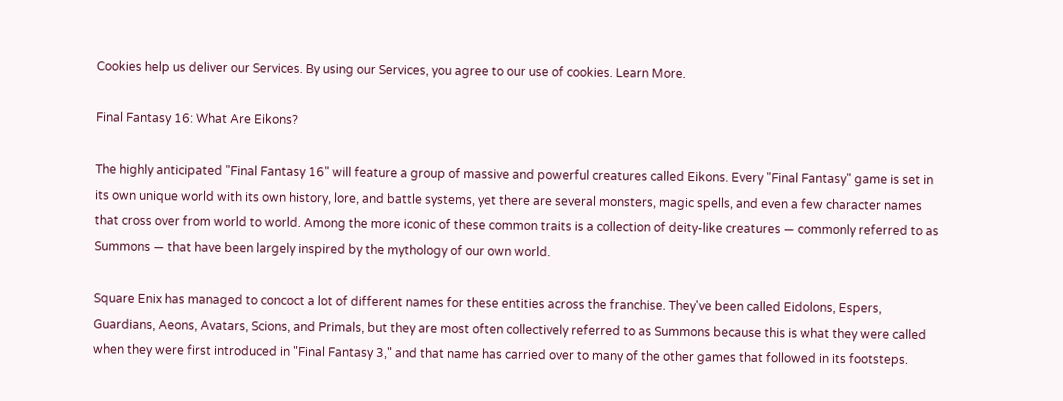Cookies help us deliver our Services. By using our Services, you agree to our use of cookies. Learn More.

Final Fantasy 16: What Are Eikons?

The highly anticipated "Final Fantasy 16" will feature a group of massive and powerful creatures called Eikons. Every "Final Fantasy" game is set in its own unique world with its own history, lore, and battle systems, yet there are several monsters, magic spells, and even a few character names that cross over from world to world. Among the more iconic of these common traits is a collection of deity-like creatures — commonly referred to as Summons — that have been largely inspired by the mythology of our own world.

Square Enix has managed to concoct a lot of different names for these entities across the franchise. They've been called Eidolons, Espers, Guardians, Aeons, Avatars, Scions, and Primals, but they are most often collectively referred to as Summons because this is what they were called when they were first introduced in "Final Fantasy 3," and that name has carried over to many of the other games that followed in its footsteps.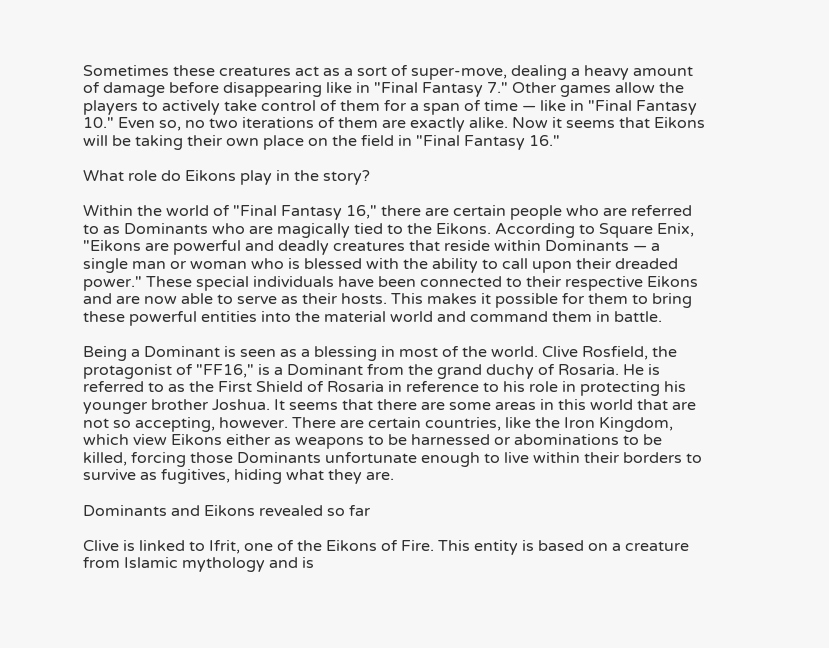Sometimes these creatures act as a sort of super-move, dealing a heavy amount of damage before disappearing like in "Final Fantasy 7." Other games allow the players to actively take control of them for a span of time — like in "Final Fantasy 10." Even so, no two iterations of them are exactly alike. Now it seems that Eikons will be taking their own place on the field in "Final Fantasy 16."

What role do Eikons play in the story?

Within the world of "Final Fantasy 16," there are certain people who are referred to as Dominants who are magically tied to the Eikons. According to Square Enix, "Eikons are powerful and deadly creatures that reside within Dominants — a single man or woman who is blessed with the ability to call upon their dreaded power." These special individuals have been connected to their respective Eikons and are now able to serve as their hosts. This makes it possible for them to bring these powerful entities into the material world and command them in battle.

Being a Dominant is seen as a blessing in most of the world. Clive Rosfield, the protagonist of "FF16," is a Dominant from the grand duchy of Rosaria. He is referred to as the First Shield of Rosaria in reference to his role in protecting his younger brother Joshua. It seems that there are some areas in this world that are not so accepting, however. There are certain countries, like the Iron Kingdom, which view Eikons either as weapons to be harnessed or abominations to be killed, forcing those Dominants unfortunate enough to live within their borders to survive as fugitives, hiding what they are.

Dominants and Eikons revealed so far

Clive is linked to Ifrit, one of the Eikons of Fire. This entity is based on a creature from Islamic mythology and is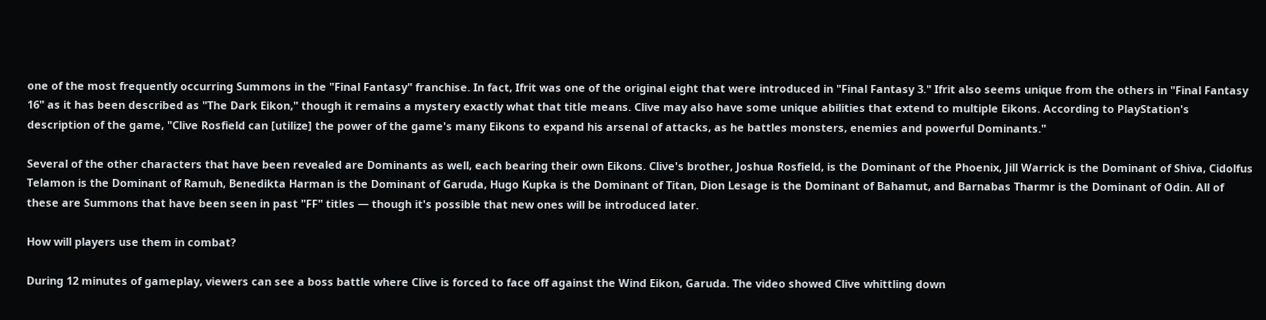one of the most frequently occurring Summons in the "Final Fantasy" franchise. In fact, Ifrit was one of the original eight that were introduced in "Final Fantasy 3." Ifrit also seems unique from the others in "Final Fantasy 16" as it has been described as "The Dark Eikon," though it remains a mystery exactly what that title means. Clive may also have some unique abilities that extend to multiple Eikons. According to PlayStation's description of the game, "Clive Rosfield can [utilize] the power of the game's many Eikons to expand his arsenal of attacks, as he battles monsters, enemies and powerful Dominants."

Several of the other characters that have been revealed are Dominants as well, each bearing their own Eikons. Clive's brother, Joshua Rosfield, is the Dominant of the Phoenix, Jill Warrick is the Dominant of Shiva, Cidolfus Telamon is the Dominant of Ramuh, Benedikta Harman is the Dominant of Garuda, Hugo Kupka is the Dominant of Titan, Dion Lesage is the Dominant of Bahamut, and Barnabas Tharmr is the Dominant of Odin. All of these are Summons that have been seen in past "FF" titles — though it's possible that new ones will be introduced later.

How will players use them in combat?

During 12 minutes of gameplay, viewers can see a boss battle where Clive is forced to face off against the Wind Eikon, Garuda. The video showed Clive whittling down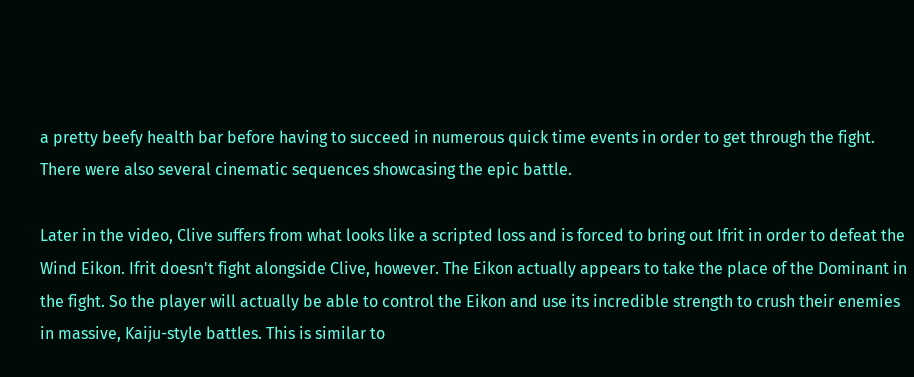a pretty beefy health bar before having to succeed in numerous quick time events in order to get through the fight. There were also several cinematic sequences showcasing the epic battle.

Later in the video, Clive suffers from what looks like a scripted loss and is forced to bring out Ifrit in order to defeat the Wind Eikon. Ifrit doesn't fight alongside Clive, however. The Eikon actually appears to take the place of the Dominant in the fight. So the player will actually be able to control the Eikon and use its incredible strength to crush their enemies in massive, Kaiju-style battles. This is similar to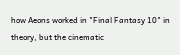how Aeons worked in "Final Fantasy 10" in theory, but the cinematic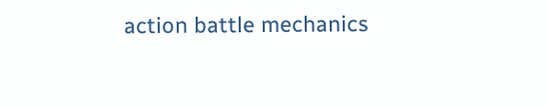action battle mechanics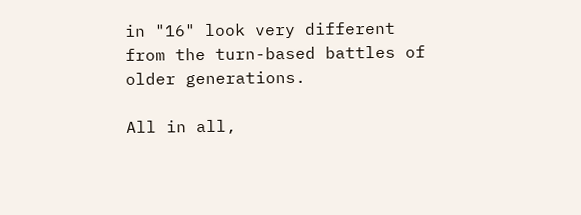in "16" look very different from the turn-based battles of older generations.

All in all,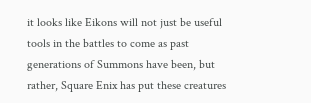it looks like Eikons will not just be useful tools in the battles to come as past generations of Summons have been, but rather, Square Enix has put these creatures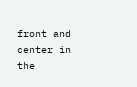front and center in the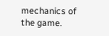mechanics of the game.